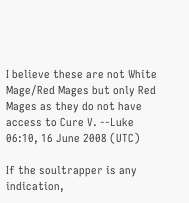I believe these are not White Mage/Red Mages but only Red Mages as they do not have access to Cure V. --Luke 06:10, 16 June 2008 (UTC)

If the soultrapper is any indication,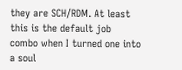they are SCH/RDM. At least this is the default job combo when I turned one into a soul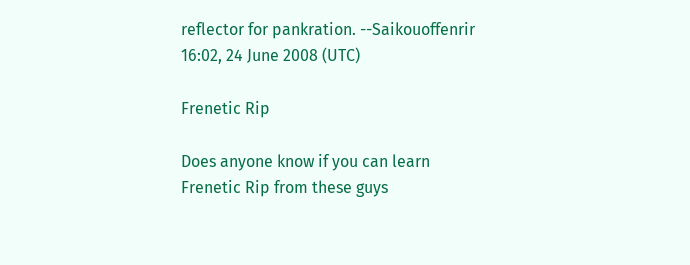reflector for pankration. --Saikouoffenrir 16:02, 24 June 2008 (UTC)

Frenetic Rip

Does anyone know if you can learn Frenetic Rip from these guys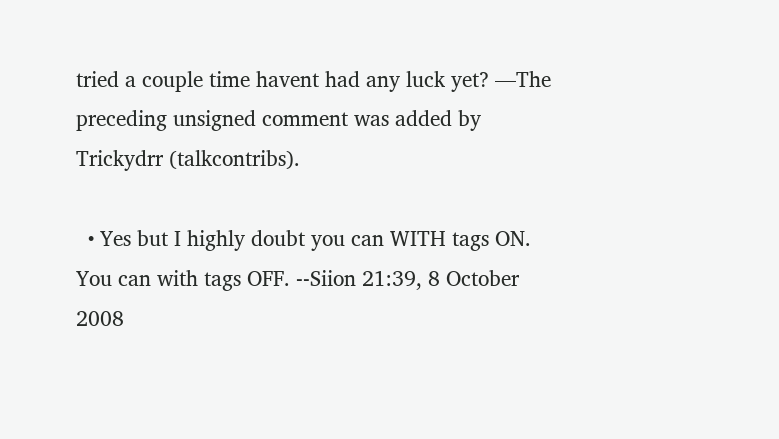tried a couple time havent had any luck yet? —The preceding unsigned comment was added by Trickydrr (talkcontribs).

  • Yes but I highly doubt you can WITH tags ON. You can with tags OFF. --Siion 21:39, 8 October 2008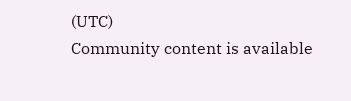(UTC)
Community content is available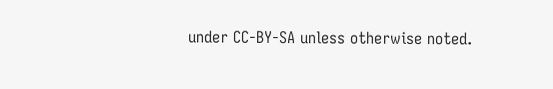under CC-BY-SA unless otherwise noted.